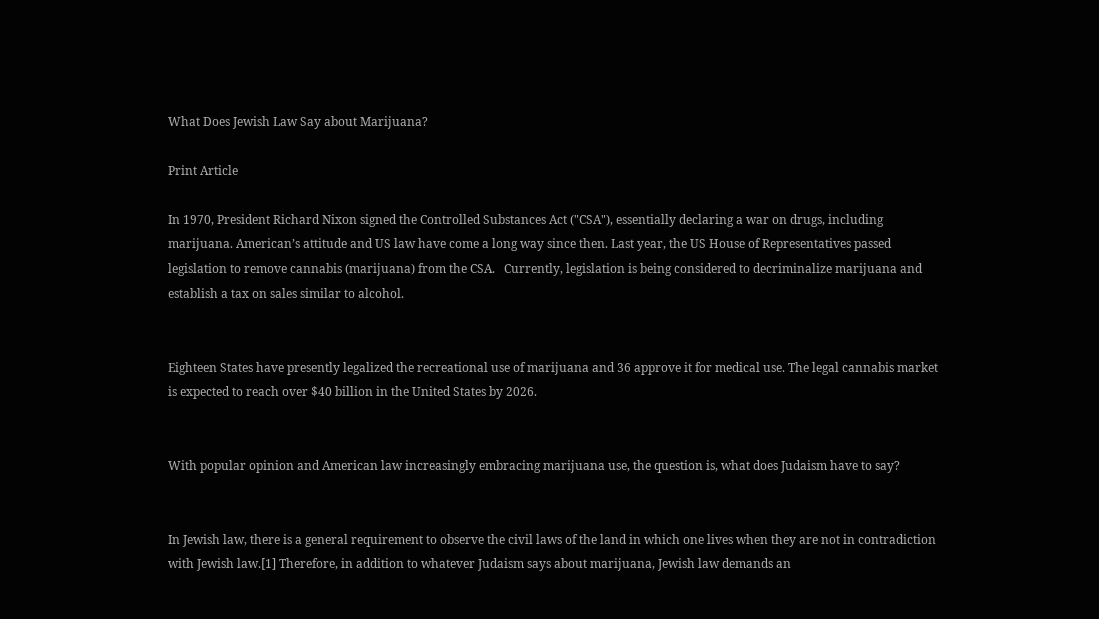What Does Jewish Law Say about Marijuana?

Print Article

In 1970, President Richard Nixon signed the Controlled Substances Act ("CSA"), essentially declaring a war on drugs, including marijuana. American’s attitude and US law have come a long way since then. Last year, the US House of Representatives passed legislation to remove cannabis (marijuana) from the CSA.   Currently, legislation is being considered to decriminalize marijuana and establish a tax on sales similar to alcohol.


Eighteen States have presently legalized the recreational use of marijuana and 36 approve it for medical use. The legal cannabis market is expected to reach over $40 billion in the United States by 2026.


With popular opinion and American law increasingly embracing marijuana use, the question is, what does Judaism have to say?


In Jewish law, there is a general requirement to observe the civil laws of the land in which one lives when they are not in contradiction with Jewish law.[1] Therefore, in addition to whatever Judaism says about marijuana, Jewish law demands an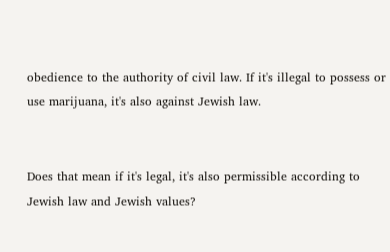obedience to the authority of civil law. If it's illegal to possess or use marijuana, it's also against Jewish law.


Does that mean if it's legal, it's also permissible according to Jewish law and Jewish values?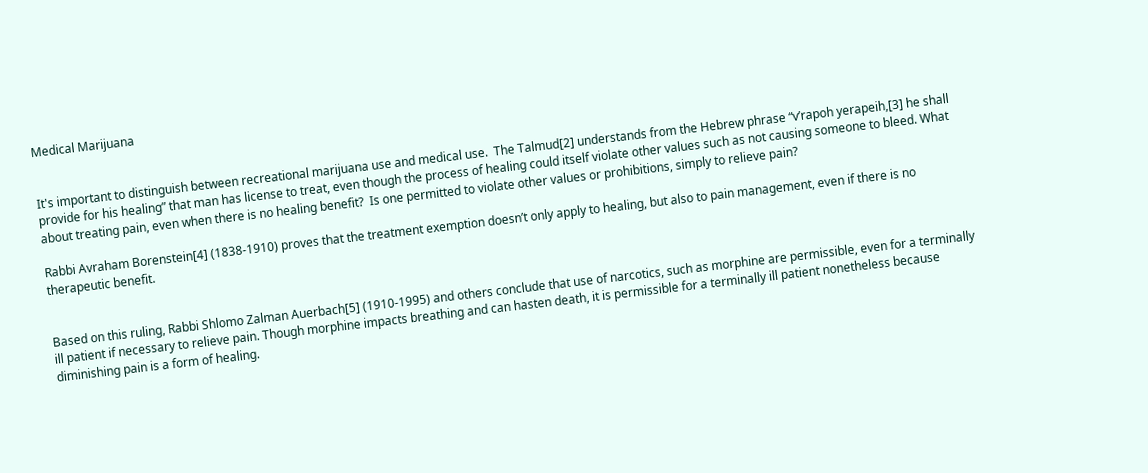Medical Marijuana


It's important to distinguish between recreational marijuana use and medical use.  The Talmud[2] understands from the Hebrew phrase “v’rapoh yerapeih,[3] he shall provide for his healing” that man has license to treat, even though the process of healing could itself violate other values such as not causing someone to bleed. What about treating pain, even when there is no healing benefit?  Is one permitted to violate other values or prohibitions, simply to relieve pain?

Rabbi Avraham Borenstein[4] (1838-1910) proves that the treatment exemption doesn’t only apply to healing, but also to pain management, even if there is no therapeutic benefit.


Based on this ruling, Rabbi Shlomo Zalman Auerbach[5] (1910-1995) and others conclude that use of narcotics, such as morphine are permissible, even for a terminally ill patient if necessary to relieve pain. Though morphine impacts breathing and can hasten death, it is permissible for a terminally ill patient nonetheless because diminishing pain is a form of healing.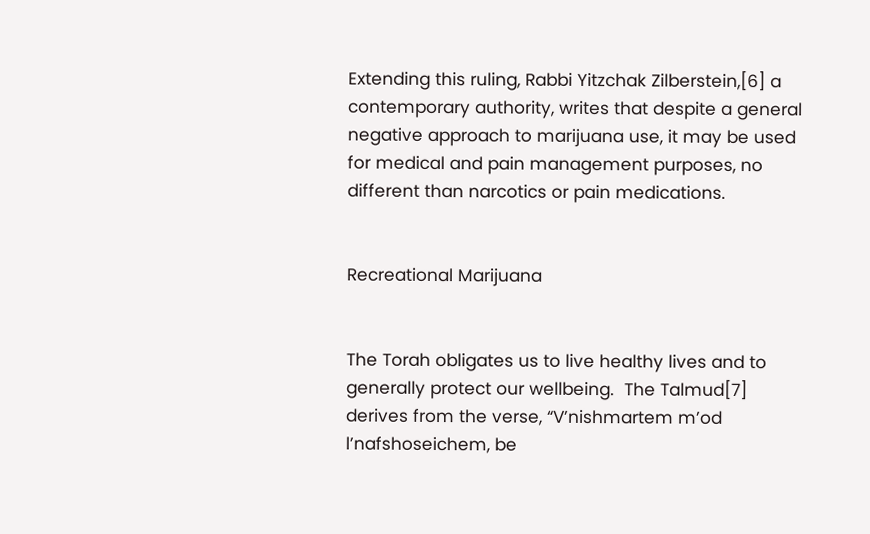Extending this ruling, Rabbi Yitzchak Zilberstein,[6] a contemporary authority, writes that despite a general negative approach to marijuana use, it may be used for medical and pain management purposes, no different than narcotics or pain medications.


Recreational Marijuana


The Torah obligates us to live healthy lives and to generally protect our wellbeing.  The Talmud[7] derives from the verse, “V’nishmartem m’od l’nafshoseichem, be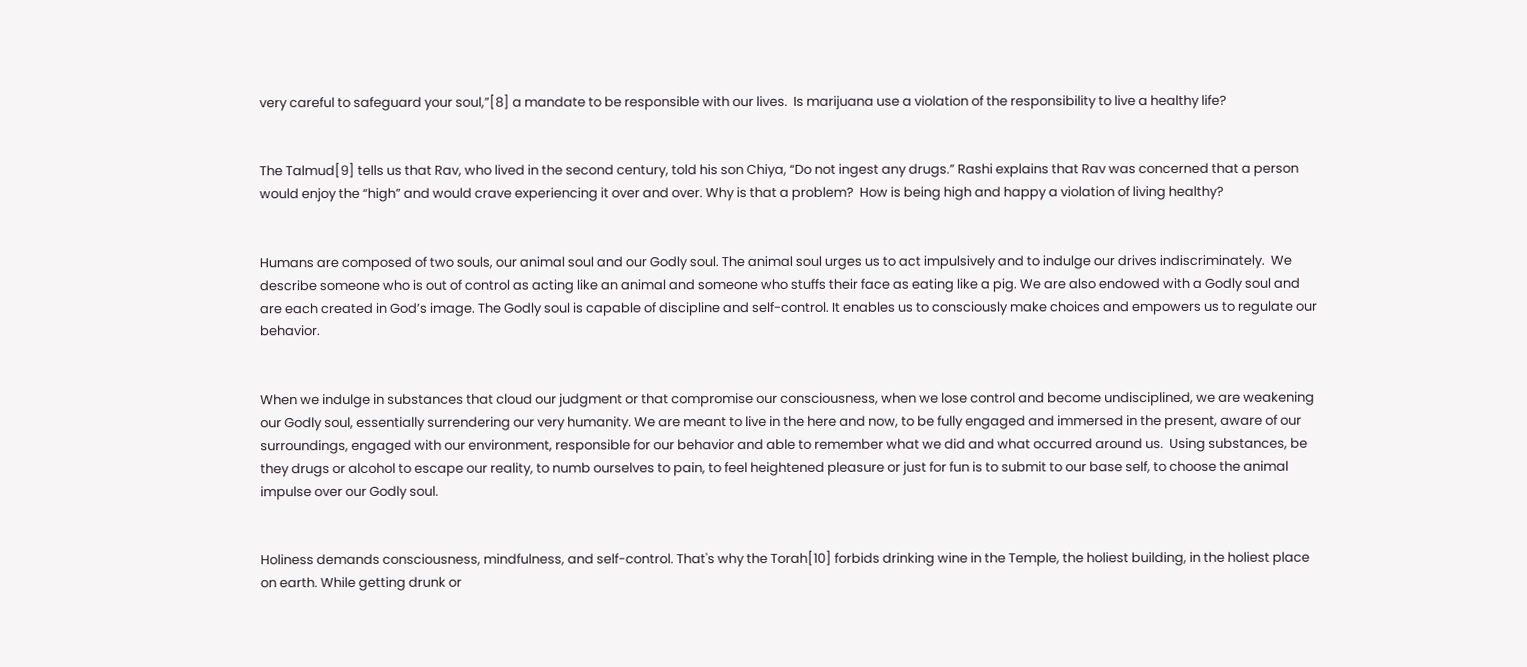very careful to safeguard your soul,”[8] a mandate to be responsible with our lives.  Is marijuana use a violation of the responsibility to live a healthy life?


The Talmud[9] tells us that Rav, who lived in the second century, told his son Chiya, “Do not ingest any drugs.” Rashi explains that Rav was concerned that a person would enjoy the “high” and would crave experiencing it over and over. Why is that a problem?  How is being high and happy a violation of living healthy?


Humans are composed of two souls, our animal soul and our Godly soul. The animal soul urges us to act impulsively and to indulge our drives indiscriminately.  We describe someone who is out of control as acting like an animal and someone who stuffs their face as eating like a pig. We are also endowed with a Godly soul and are each created in God’s image. The Godly soul is capable of discipline and self-control. It enables us to consciously make choices and empowers us to regulate our behavior.


When we indulge in substances that cloud our judgment or that compromise our consciousness, when we lose control and become undisciplined, we are weakening our Godly soul, essentially surrendering our very humanity. We are meant to live in the here and now, to be fully engaged and immersed in the present, aware of our surroundings, engaged with our environment, responsible for our behavior and able to remember what we did and what occurred around us.  Using substances, be they drugs or alcohol to escape our reality, to numb ourselves to pain, to feel heightened pleasure or just for fun is to submit to our base self, to choose the animal impulse over our Godly soul.


Holiness demands consciousness, mindfulness, and self-control. That's why the Torah[10] forbids drinking wine in the Temple, the holiest building, in the holiest place on earth. While getting drunk or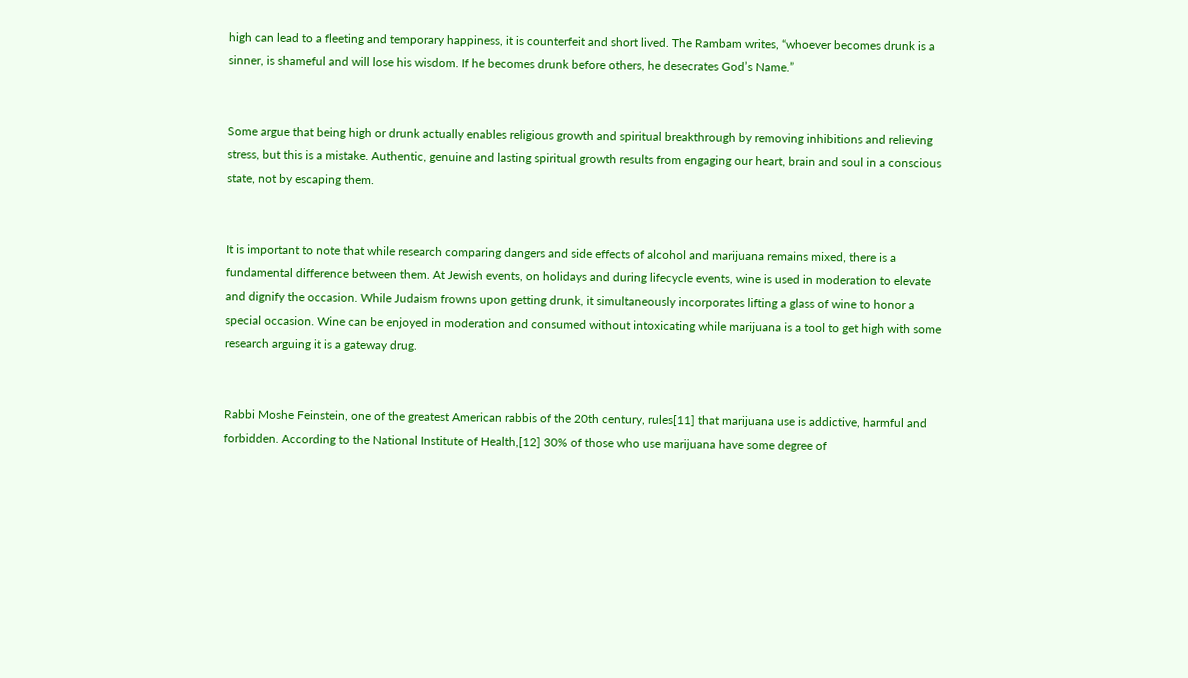high can lead to a fleeting and temporary happiness, it is counterfeit and short lived. The Rambam writes, “whoever becomes drunk is a sinner, is shameful and will lose his wisdom. If he becomes drunk before others, he desecrates God’s Name.”


Some argue that being high or drunk actually enables religious growth and spiritual breakthrough by removing inhibitions and relieving stress, but this is a mistake. Authentic, genuine and lasting spiritual growth results from engaging our heart, brain and soul in a conscious state, not by escaping them.


It is important to note that while research comparing dangers and side effects of alcohol and marijuana remains mixed, there is a fundamental difference between them. At Jewish events, on holidays and during lifecycle events, wine is used in moderation to elevate and dignify the occasion. While Judaism frowns upon getting drunk, it simultaneously incorporates lifting a glass of wine to honor a special occasion. Wine can be enjoyed in moderation and consumed without intoxicating while marijuana is a tool to get high with some research arguing it is a gateway drug.


Rabbi Moshe Feinstein, one of the greatest American rabbis of the 20th century, rules[11] that marijuana use is addictive, harmful and forbidden. According to the National Institute of Health,[12] 30% of those who use marijuana have some degree of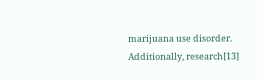marijuana use disorder. Additionally, research[13]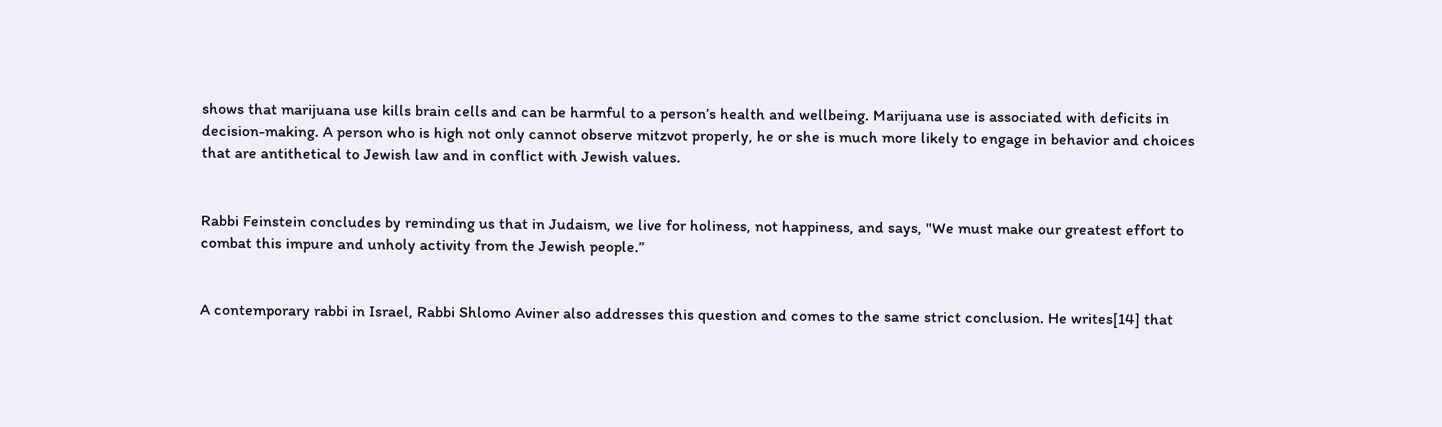shows that marijuana use kills brain cells and can be harmful to a person’s health and wellbeing. Marijuana use is associated with deficits in decision-making. A person who is high not only cannot observe mitzvot properly, he or she is much more likely to engage in behavior and choices that are antithetical to Jewish law and in conflict with Jewish values.


Rabbi Feinstein concludes by reminding us that in Judaism, we live for holiness, not happiness, and says, "We must make our greatest effort to combat this impure and unholy activity from the Jewish people.”


A contemporary rabbi in Israel, Rabbi Shlomo Aviner also addresses this question and comes to the same strict conclusion. He writes[14] that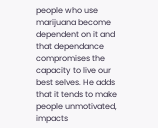people who use marijuana become dependent on it and that dependance compromises the capacity to live our best selves. He adds that it tends to make people unmotivated, impacts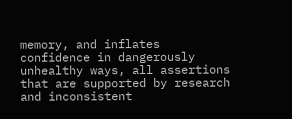memory, and inflates confidence in dangerously unhealthy ways, all assertions that are supported by research and inconsistent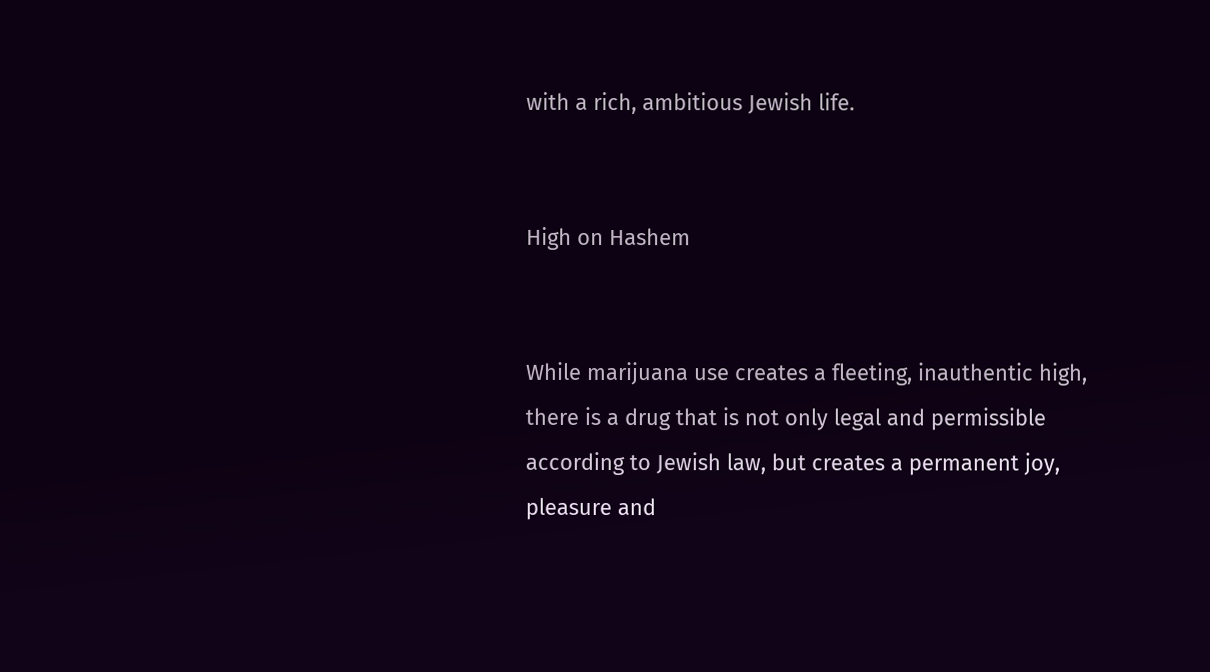with a rich, ambitious Jewish life.


High on Hashem


While marijuana use creates a fleeting, inauthentic high, there is a drug that is not only legal and permissible according to Jewish law, but creates a permanent joy, pleasure and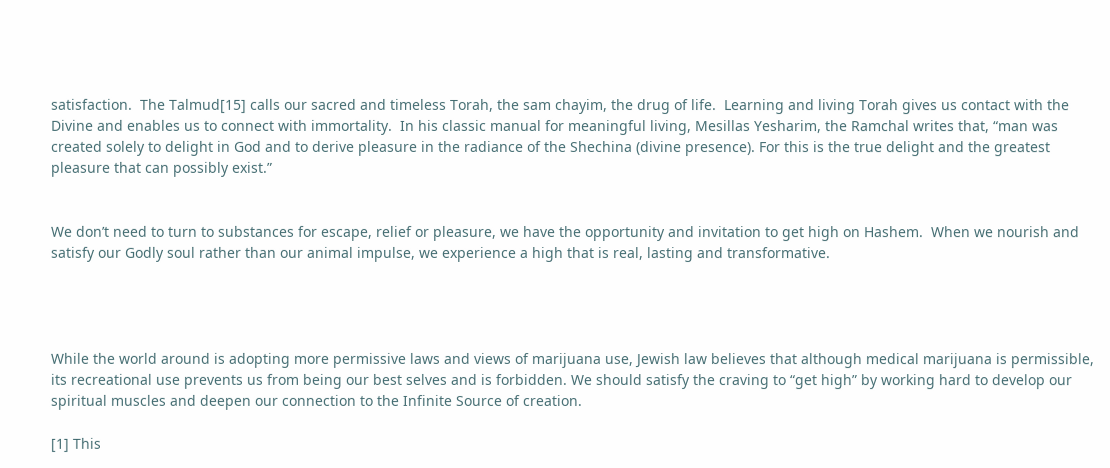satisfaction.  The Talmud[15] calls our sacred and timeless Torah, the sam chayim, the drug of life.  Learning and living Torah gives us contact with the Divine and enables us to connect with immortality.  In his classic manual for meaningful living, Mesillas Yesharim, the Ramchal writes that, “man was created solely to delight in God and to derive pleasure in the radiance of the Shechina (divine presence). For this is the true delight and the greatest pleasure that can possibly exist.”


We don’t need to turn to substances for escape, relief or pleasure, we have the opportunity and invitation to get high on Hashem.  When we nourish and satisfy our Godly soul rather than our animal impulse, we experience a high that is real, lasting and transformative.




While the world around is adopting more permissive laws and views of marijuana use, Jewish law believes that although medical marijuana is permissible, its recreational use prevents us from being our best selves and is forbidden. We should satisfy the craving to “get high” by working hard to develop our spiritual muscles and deepen our connection to the Infinite Source of creation.

[1] This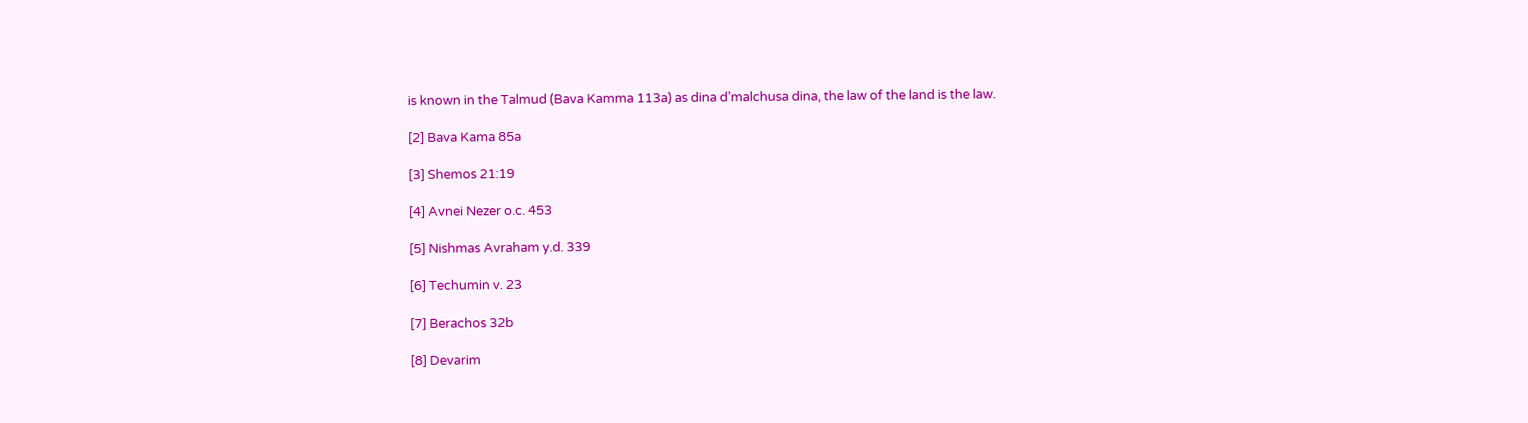is known in the Talmud (Bava Kamma 113a) as dina d’malchusa dina, the law of the land is the law.

[2] Bava Kama 85a

[3] Shemos 21:19

[4] Avnei Nezer o.c. 453

[5] Nishmas Avraham y.d. 339

[6] Techumin v. 23

[7] Berachos 32b

[8] Devarim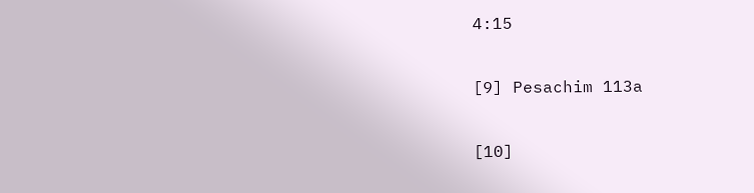4:15

[9] Pesachim 113a

[10]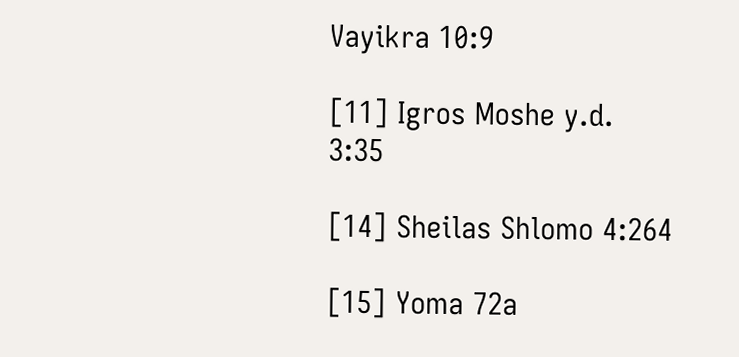Vayikra 10:9

[11] Igros Moshe y.d. 3:35

[14] Sheilas Shlomo 4:264

[15] Yoma 72a